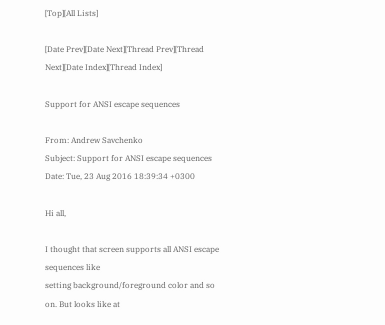[Top][All Lists]

[Date Prev][Date Next][Thread Prev][Thread Next][Date Index][Thread Index]

Support for ANSI escape sequences

From: Andrew Savchenko
Subject: Support for ANSI escape sequences
Date: Tue, 23 Aug 2016 18:39:34 +0300

Hi all,

I thought that screen supports all ANSI escape sequences like
setting background/foreground color and so on. But looks like at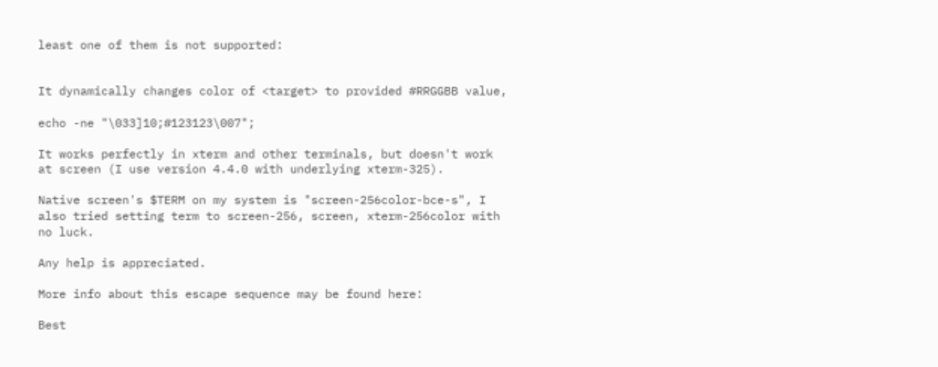least one of them is not supported:


It dynamically changes color of <target> to provided #RRGGBB value,

echo -ne "\033]10;#123123\007";

It works perfectly in xterm and other terminals, but doesn't work
at screen (I use version 4.4.0 with underlying xterm-325).

Native screen's $TERM on my system is "screen-256color-bce-s", I
also tried setting term to screen-256, screen, xterm-256color with
no luck.

Any help is appreciated.

More info about this escape sequence may be found here:

Best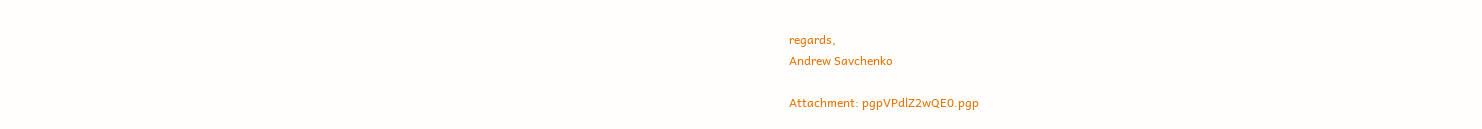regards,
Andrew Savchenko

Attachment: pgpVPdlZ2wQE0.pgp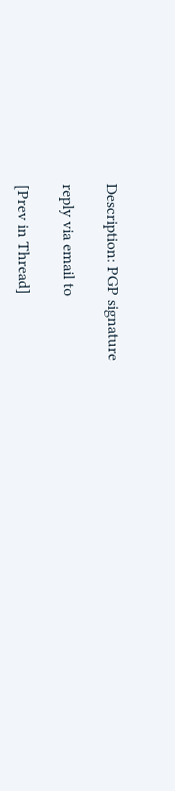Description: PGP signature

reply via email to

[Prev in Thread]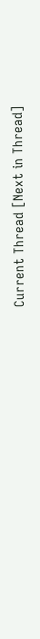Current Thread [Next in Thread]